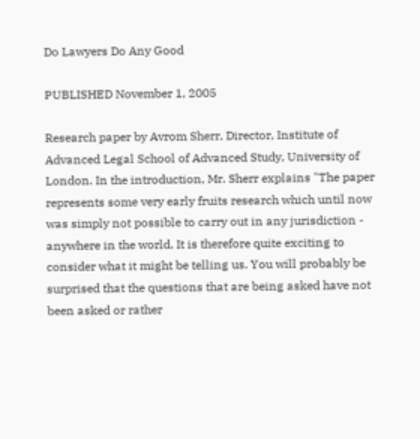Do Lawyers Do Any Good

PUBLISHED November 1, 2005

Research paper by Avrom Sherr, Director, Institute of Advanced Legal School of Advanced Study, University of London. In the introduction, Mr. Sherr explains "The paper represents some very early fruits research which until now was simply not possible to carry out in any jurisdiction - anywhere in the world. It is therefore quite exciting to consider what it might be telling us. You will probably be surprised that the questions that are being asked have not been asked or rather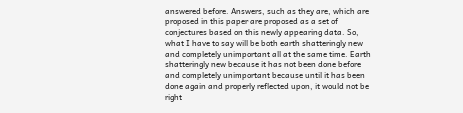answered before. Answers, such as they are, which are proposed in this paper are proposed as a set of conjectures based on this newly appearing data. So, what I have to say will be both earth shatteringly new and completely unimportant all at the same time. Earth shatteringly new because it has not been done before and completely unimportant because until it has been done again and properly reflected upon, it would not be right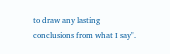to draw any lasting conclusions from what I say".